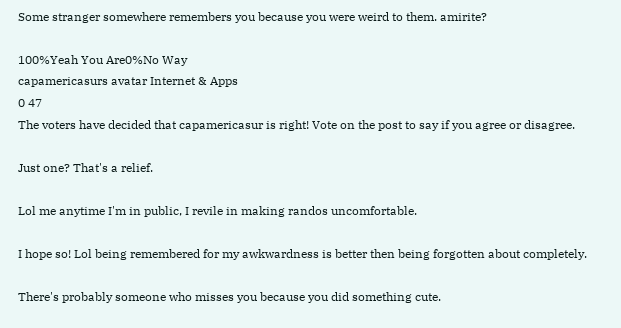Some stranger somewhere remembers you because you were weird to them. amirite?

100%Yeah You Are0%No Way
capamericasurs avatar Internet & Apps
0 47
The voters have decided that capamericasur is right! Vote on the post to say if you agree or disagree.

Just one? That's a relief.

Lol me anytime I'm in public, I revile in making randos uncomfortable.

I hope so! Lol being remembered for my awkwardness is better then being forgotten about completely.

There's probably someone who misses you because you did something cute.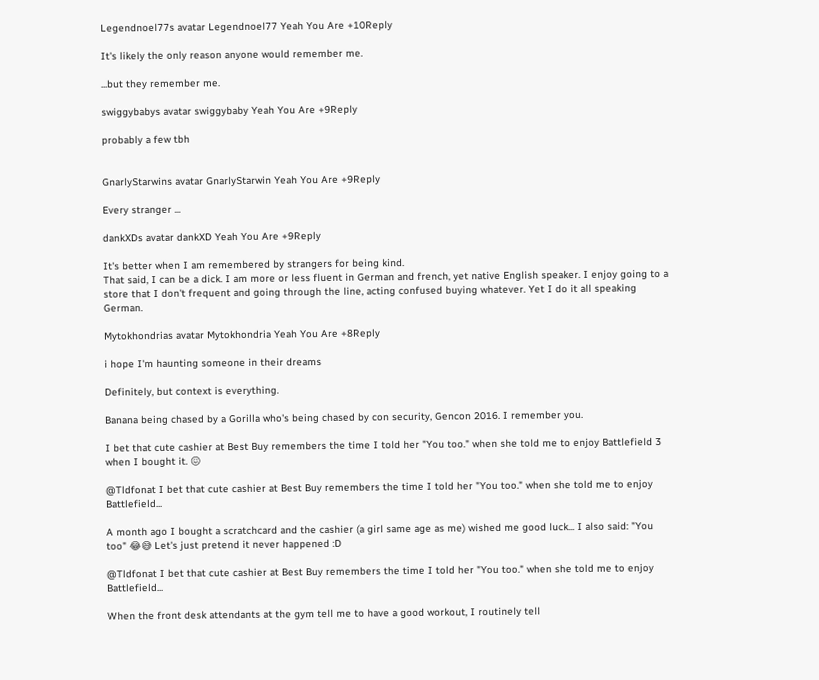Legendnoel77s avatar Legendnoel77 Yeah You Are +10Reply

It's likely the only reason anyone would remember me.

...but they remember me.

swiggybabys avatar swiggybaby Yeah You Are +9Reply

probably a few tbh


GnarlyStarwins avatar GnarlyStarwin Yeah You Are +9Reply

Every stranger ...

dankXDs avatar dankXD Yeah You Are +9Reply

It's better when I am remembered by strangers for being kind.
That said, I can be a dick. I am more or less fluent in German and french, yet native English speaker. I enjoy going to a store that I don't frequent and going through the line, acting confused buying whatever. Yet I do it all speaking German.

Mytokhondrias avatar Mytokhondria Yeah You Are +8Reply

i hope I'm haunting someone in their dreams

Definitely, but context is everything.

Banana being chased by a Gorilla who's being chased by con security, Gencon 2016. I remember you.

I bet that cute cashier at Best Buy remembers the time I told her "You too." when she told me to enjoy Battlefield 3 when I bought it. 😖

@Tldfonat I bet that cute cashier at Best Buy remembers the time I told her "You too." when she told me to enjoy Battlefield...

A month ago I bought a scratchcard and the cashier (a girl same age as me) wished me good luck... I also said: "You too" 😂😅 Let's just pretend it never happened :D

@Tldfonat I bet that cute cashier at Best Buy remembers the time I told her "You too." when she told me to enjoy Battlefield...

When the front desk attendants at the gym tell me to have a good workout, I routinely tell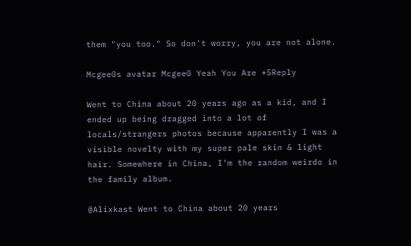them "you too." So don't worry, you are not alone.

Mcgee0s avatar Mcgee0 Yeah You Are +5Reply

Went to China about 20 years ago as a kid, and I ended up being dragged into a lot of locals/strangers photos because apparently I was a visible novelty with my super pale skin & light hair. Somewhere in China, I'm the random weirdo in the family album.

@Alixkast Went to China about 20 years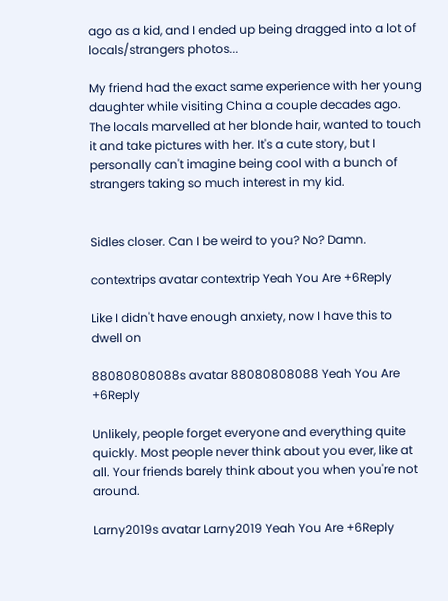ago as a kid, and I ended up being dragged into a lot of locals/strangers photos...

My friend had the exact same experience with her young daughter while visiting China a couple decades ago. The locals marvelled at her blonde hair, wanted to touch it and take pictures with her. It's a cute story, but I personally can't imagine being cool with a bunch of strangers taking so much interest in my kid.


Sidles closer. Can I be weird to you? No? Damn.

contextrips avatar contextrip Yeah You Are +6Reply

Like I didn't have enough anxiety, now I have this to dwell on

88080808088s avatar 88080808088 Yeah You Are +6Reply

Unlikely, people forget everyone and everything quite quickly. Most people never think about you ever, like at all. Your friends barely think about you when you're not around.

Larny2019s avatar Larny2019 Yeah You Are +6Reply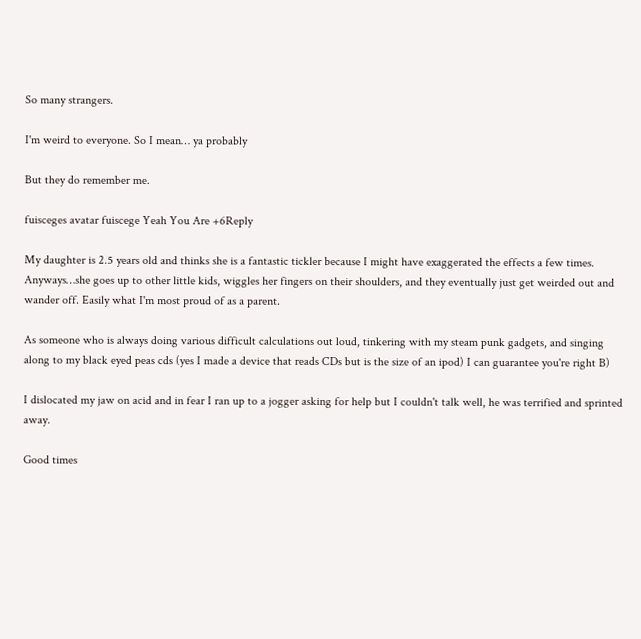So many strangers.

I'm weird to everyone. So I mean… ya probably

But they do remember me.

fuisceges avatar fuiscege Yeah You Are +6Reply

My daughter is 2.5 years old and thinks she is a fantastic tickler because I might have exaggerated the effects a few times. Anyways…she goes up to other little kids, wiggles her fingers on their shoulders, and they eventually just get weirded out and wander off. Easily what I'm most proud of as a parent.

As someone who is always doing various difficult calculations out loud, tinkering with my steam punk gadgets, and singing along to my black eyed peas cds (yes I made a device that reads CDs but is the size of an ipod) I can guarantee you're right B)

I dislocated my jaw on acid and in fear I ran up to a jogger asking for help but I couldn't talk well, he was terrified and sprinted away.

Good times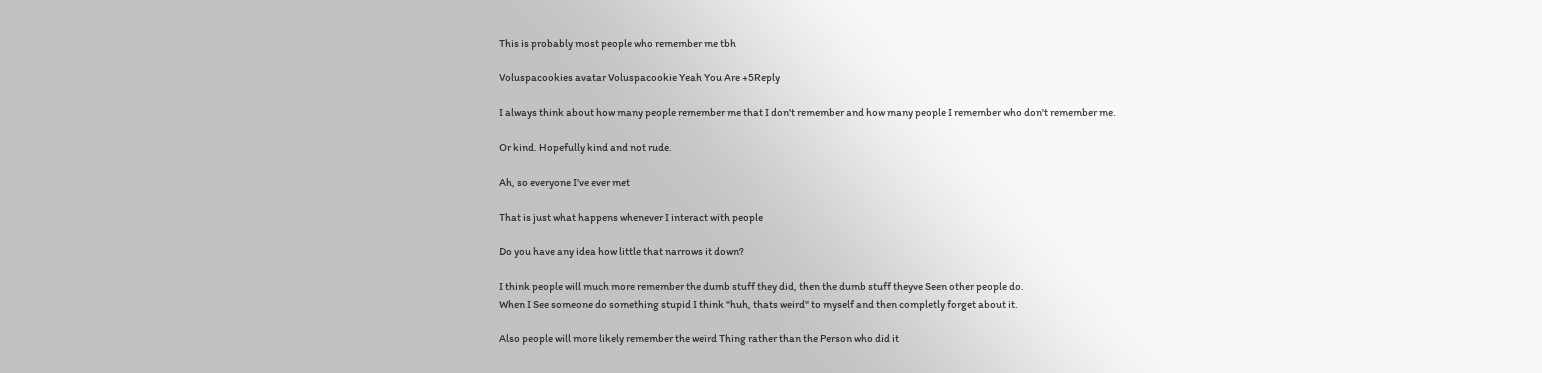This is probably most people who remember me tbh

Voluspacookies avatar Voluspacookie Yeah You Are +5Reply

I always think about how many people remember me that I don't remember and how many people I remember who don't remember me.

Or kind. Hopefully kind and not rude.

Ah, so everyone I've ever met

That is just what happens whenever I interact with people

Do you have any idea how little that narrows it down?

I think people will much more remember the dumb stuff they did, then the dumb stuff theyve Seen other people do.
When I See someone do something stupid I think "huh, thats weird" to myself and then completly forget about it.

Also people will more likely remember the weird Thing rather than the Person who did it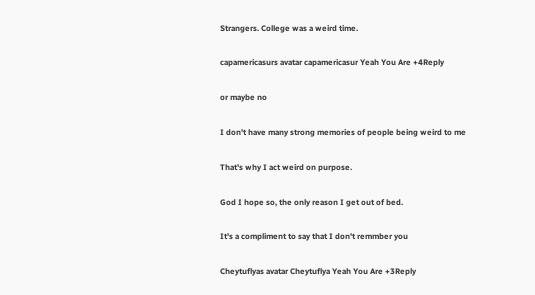Strangers. College was a weird time.

capamericasurs avatar capamericasur Yeah You Are +4Reply

or maybe no

I don't have many strong memories of people being weird to me

That's why I act weird on purpose.

God I hope so, the only reason I get out of bed.

It's a compliment to say that I don't remmber you

Cheytuflyas avatar Cheytuflya Yeah You Are +3Reply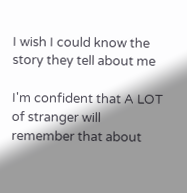I wish I could know the story they tell about me

I'm confident that A LOT of stranger will remember that about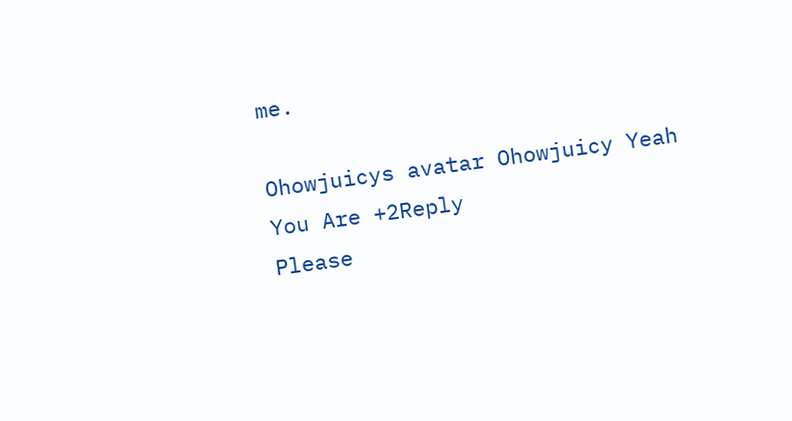me.

Ohowjuicys avatar Ohowjuicy Yeah You Are +2Reply
Please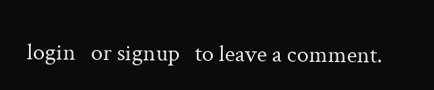login   or signup   to leave a comment.